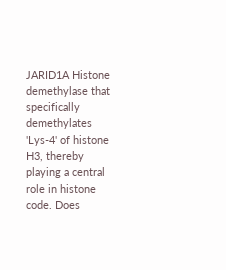JARID1A Histone demethylase that specifically demethylates 'Lys-4' of histone H3, thereby playing a central role in histone code. Does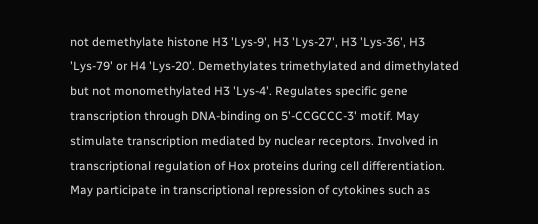not demethylate histone H3 'Lys-9', H3 'Lys-27', H3 'Lys-36', H3 'Lys-79' or H4 'Lys-20'. Demethylates trimethylated and dimethylated but not monomethylated H3 'Lys-4'. Regulates specific gene transcription through DNA-binding on 5'-CCGCCC-3' motif. May stimulate transcription mediated by nuclear receptors. Involved in transcriptional regulation of Hox proteins during cell differentiation. May participate in transcriptional repression of cytokines such as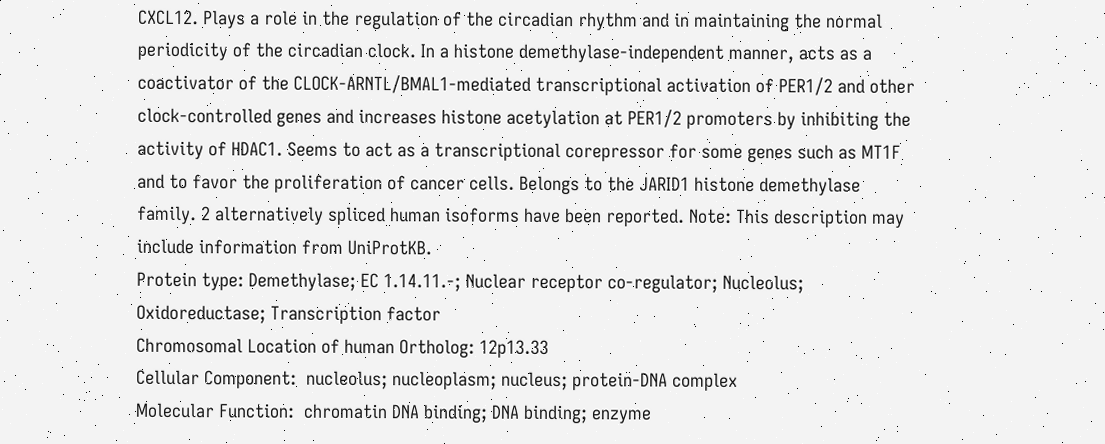CXCL12. Plays a role in the regulation of the circadian rhythm and in maintaining the normal periodicity of the circadian clock. In a histone demethylase-independent manner, acts as a coactivator of the CLOCK-ARNTL/BMAL1-mediated transcriptional activation of PER1/2 and other clock-controlled genes and increases histone acetylation at PER1/2 promoters by inhibiting the activity of HDAC1. Seems to act as a transcriptional corepressor for some genes such as MT1F and to favor the proliferation of cancer cells. Belongs to the JARID1 histone demethylase family. 2 alternatively spliced human isoforms have been reported. Note: This description may include information from UniProtKB.
Protein type: Demethylase; EC 1.14.11.-; Nuclear receptor co-regulator; Nucleolus; Oxidoreductase; Transcription factor
Chromosomal Location of human Ortholog: 12p13.33
Cellular Component:  nucleolus; nucleoplasm; nucleus; protein-DNA complex
Molecular Function:  chromatin DNA binding; DNA binding; enzyme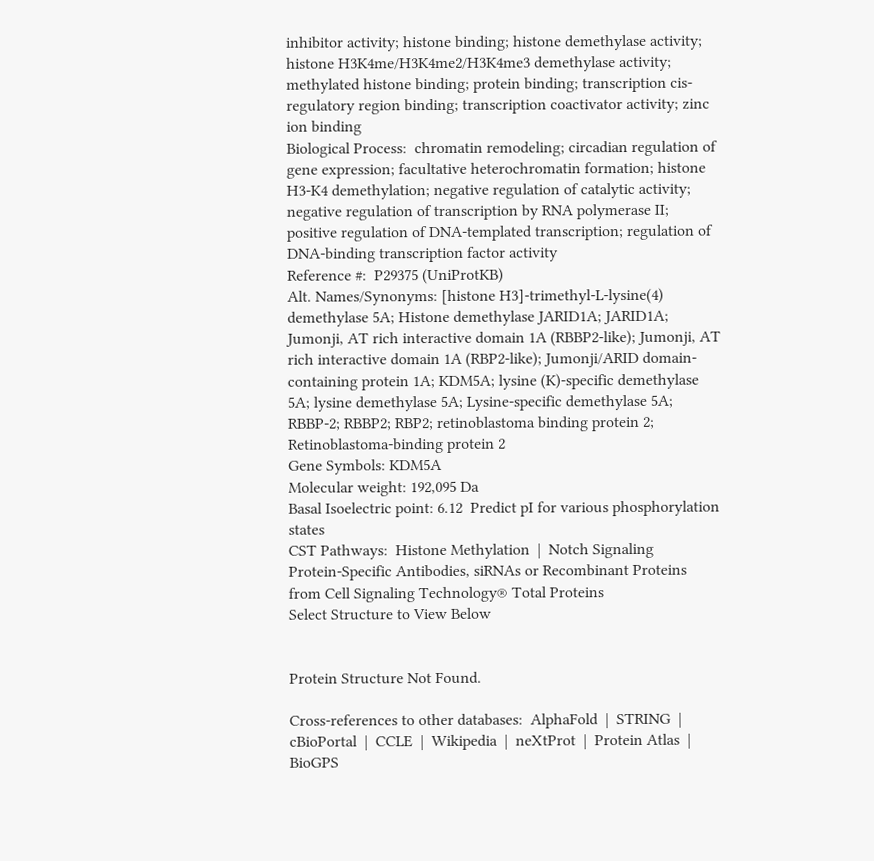inhibitor activity; histone binding; histone demethylase activity; histone H3K4me/H3K4me2/H3K4me3 demethylase activity; methylated histone binding; protein binding; transcription cis-regulatory region binding; transcription coactivator activity; zinc ion binding
Biological Process:  chromatin remodeling; circadian regulation of gene expression; facultative heterochromatin formation; histone H3-K4 demethylation; negative regulation of catalytic activity; negative regulation of transcription by RNA polymerase II; positive regulation of DNA-templated transcription; regulation of DNA-binding transcription factor activity
Reference #:  P29375 (UniProtKB)
Alt. Names/Synonyms: [histone H3]-trimethyl-L-lysine(4) demethylase 5A; Histone demethylase JARID1A; JARID1A; Jumonji, AT rich interactive domain 1A (RBBP2-like); Jumonji, AT rich interactive domain 1A (RBP2-like); Jumonji/ARID domain-containing protein 1A; KDM5A; lysine (K)-specific demethylase 5A; lysine demethylase 5A; Lysine-specific demethylase 5A; RBBP-2; RBBP2; RBP2; retinoblastoma binding protein 2; Retinoblastoma-binding protein 2
Gene Symbols: KDM5A
Molecular weight: 192,095 Da
Basal Isoelectric point: 6.12  Predict pI for various phosphorylation states
CST Pathways:  Histone Methylation  |  Notch Signaling
Protein-Specific Antibodies, siRNAs or Recombinant Proteins from Cell Signaling Technology® Total Proteins
Select Structure to View Below


Protein Structure Not Found.

Cross-references to other databases:  AlphaFold  |  STRING  |  cBioPortal  |  CCLE  |  Wikipedia  |  neXtProt  |  Protein Atlas  |  BioGPS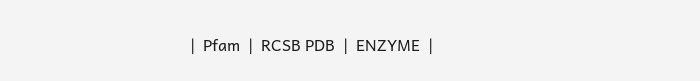|  Pfam  |  RCSB PDB  |  ENZYME  |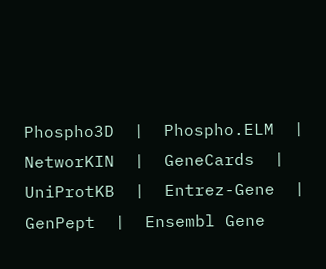Phospho3D  |  Phospho.ELM  |  NetworKIN  |  GeneCards  |  UniProtKB  |  Entrez-Gene  |  GenPept  |  Ensembl Gene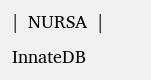|  NURSA  |  InnateDB